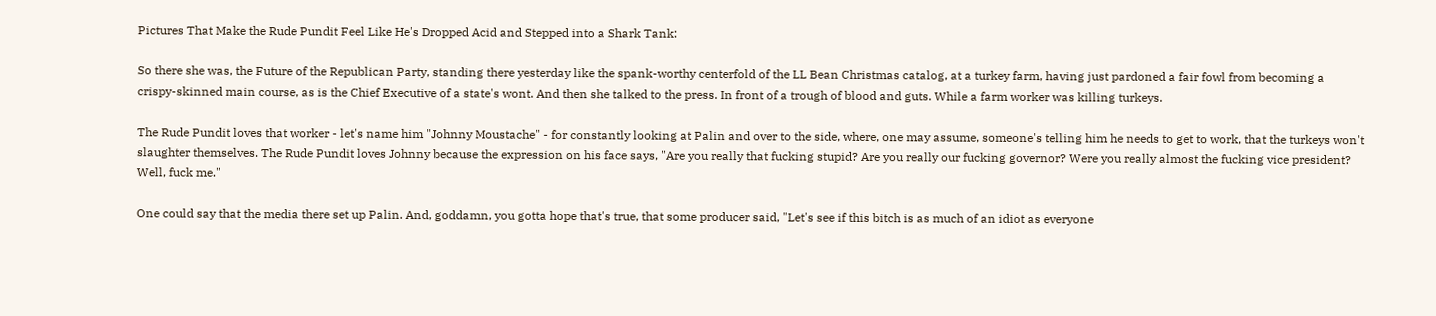Pictures That Make the Rude Pundit Feel Like He's Dropped Acid and Stepped into a Shark Tank:

So there she was, the Future of the Republican Party, standing there yesterday like the spank-worthy centerfold of the LL Bean Christmas catalog, at a turkey farm, having just pardoned a fair fowl from becoming a crispy-skinned main course, as is the Chief Executive of a state's wont. And then she talked to the press. In front of a trough of blood and guts. While a farm worker was killing turkeys.

The Rude Pundit loves that worker - let's name him "Johnny Moustache" - for constantly looking at Palin and over to the side, where, one may assume, someone's telling him he needs to get to work, that the turkeys won't slaughter themselves. The Rude Pundit loves Johnny because the expression on his face says, "Are you really that fucking stupid? Are you really our fucking governor? Were you really almost the fucking vice president? Well, fuck me."

One could say that the media there set up Palin. And, goddamn, you gotta hope that's true, that some producer said, "Let's see if this bitch is as much of an idiot as everyone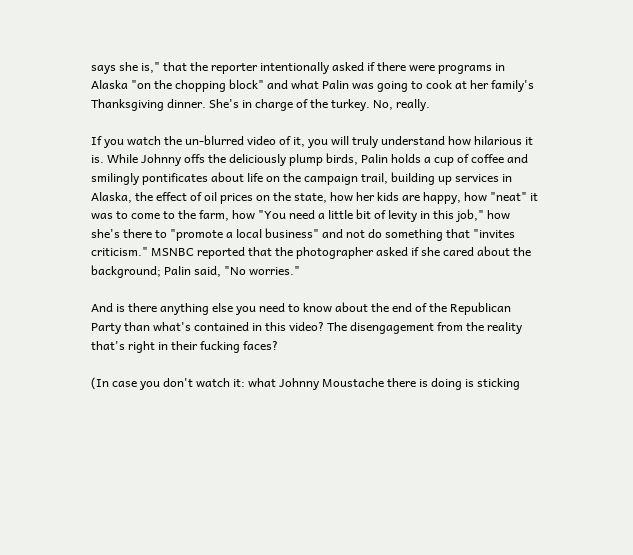says she is," that the reporter intentionally asked if there were programs in Alaska "on the chopping block" and what Palin was going to cook at her family's Thanksgiving dinner. She's in charge of the turkey. No, really.

If you watch the un-blurred video of it, you will truly understand how hilarious it is. While Johnny offs the deliciously plump birds, Palin holds a cup of coffee and smilingly pontificates about life on the campaign trail, building up services in Alaska, the effect of oil prices on the state, how her kids are happy, how "neat" it was to come to the farm, how "You need a little bit of levity in this job," how she's there to "promote a local business" and not do something that "invites criticism." MSNBC reported that the photographer asked if she cared about the background; Palin said, "No worries."

And is there anything else you need to know about the end of the Republican Party than what's contained in this video? The disengagement from the reality that's right in their fucking faces?

(In case you don't watch it: what Johnny Moustache there is doing is sticking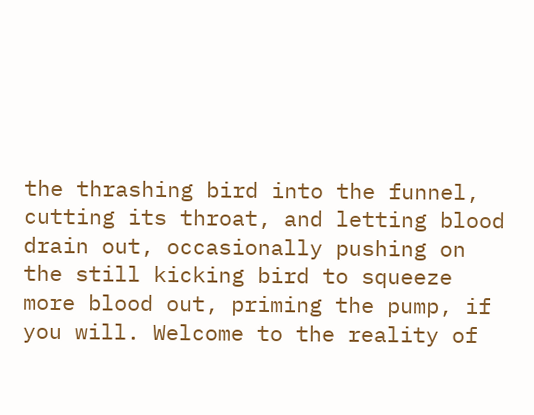the thrashing bird into the funnel, cutting its throat, and letting blood drain out, occasionally pushing on the still kicking bird to squeeze more blood out, priming the pump, if you will. Welcome to the reality of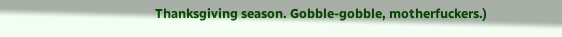Thanksgiving season. Gobble-gobble, motherfuckers.)